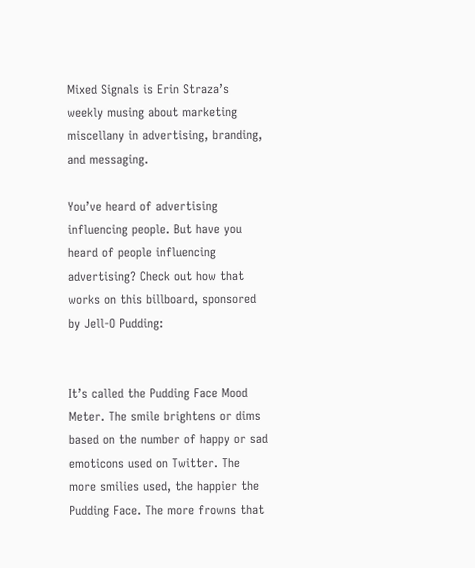Mixed Signals is Erin Straza’s weekly musing about marketing miscellany in advertising, branding, and messaging.

You’ve heard of advertising influencing people. But have you heard of people influencing advertising? Check out how that works on this billboard, sponsored by Jell-O Pudding:


It’s called the Pudding Face Mood Meter. The smile brightens or dims based on the number of happy or sad emoticons used on Twitter. The more smilies used, the happier the Pudding Face. The more frowns that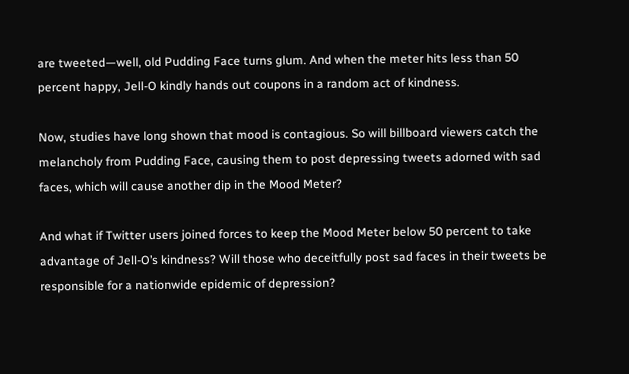are tweeted—well, old Pudding Face turns glum. And when the meter hits less than 50 percent happy, Jell-O kindly hands out coupons in a random act of kindness.

Now, studies have long shown that mood is contagious. So will billboard viewers catch the melancholy from Pudding Face, causing them to post depressing tweets adorned with sad faces, which will cause another dip in the Mood Meter?

And what if Twitter users joined forces to keep the Mood Meter below 50 percent to take advantage of Jell-O’s kindness? Will those who deceitfully post sad faces in their tweets be responsible for a nationwide epidemic of depression?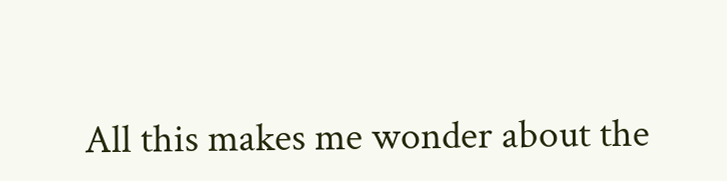All this makes me wonder about the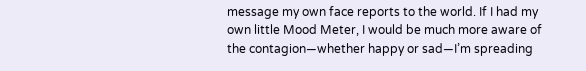message my own face reports to the world. If I had my own little Mood Meter, I would be much more aware of the contagion—whether happy or sad—I’m spreading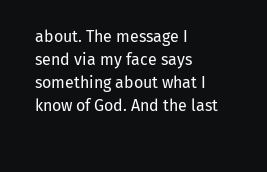about. The message I send via my face says something about what I know of God. And the last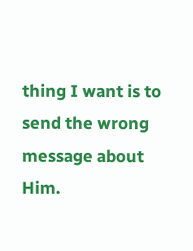thing I want is to send the wrong message about Him.